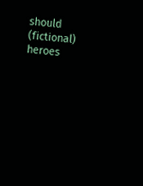should (fictional) heroes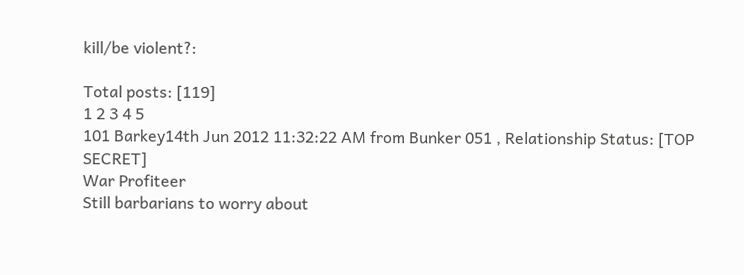kill/be violent?:

Total posts: [119]
1 2 3 4 5
101 Barkey14th Jun 2012 11:32:22 AM from Bunker 051 , Relationship Status: [TOP SECRET]
War Profiteer
Still barbarians to worry about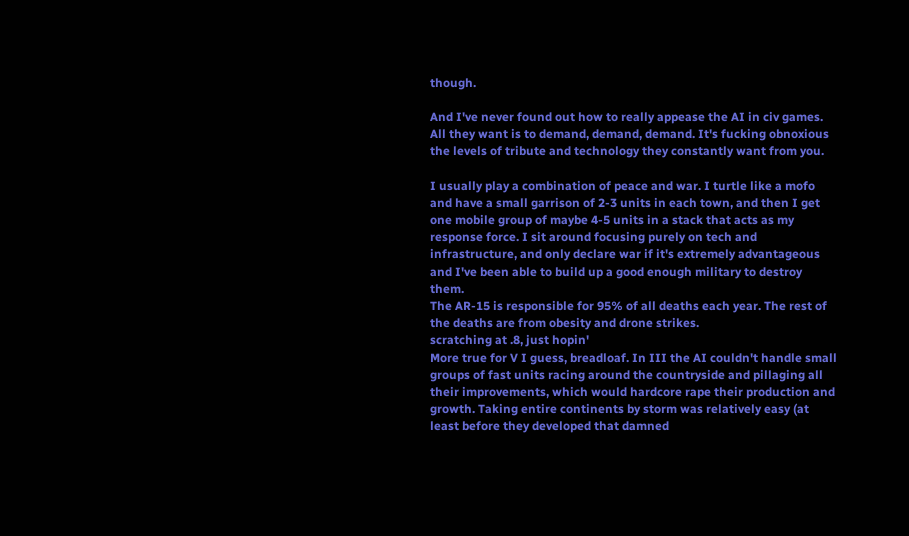though.

And I've never found out how to really appease the AI in civ games. All they want is to demand, demand, demand. It's fucking obnoxious the levels of tribute and technology they constantly want from you.

I usually play a combination of peace and war. I turtle like a mofo and have a small garrison of 2-3 units in each town, and then I get one mobile group of maybe 4-5 units in a stack that acts as my response force. I sit around focusing purely on tech and infrastructure, and only declare war if it's extremely advantageous and I've been able to build up a good enough military to destroy them.
The AR-15 is responsible for 95% of all deaths each year. The rest of the deaths are from obesity and drone strikes.
scratching at .8, just hopin'
More true for V I guess, breadloaf. In III the AI couldn't handle small groups of fast units racing around the countryside and pillaging all their improvements, which would hardcore rape their production and growth. Taking entire continents by storm was relatively easy (at least before they developed that damned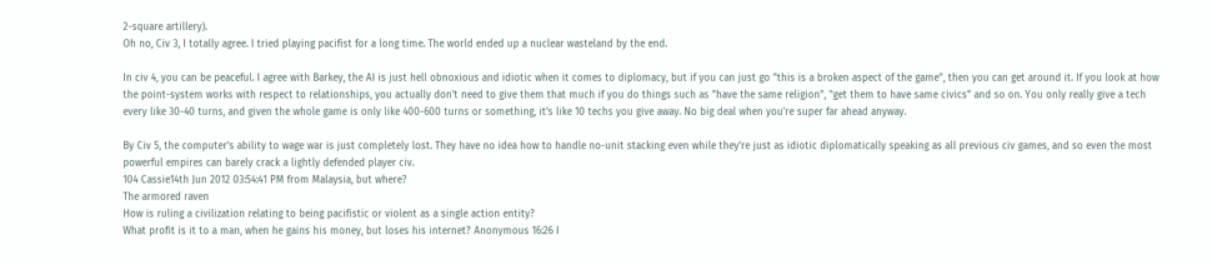2-square artillery).
Oh no, Civ 3, I totally agree. I tried playing pacifist for a long time. The world ended up a nuclear wasteland by the end.

In civ 4, you can be peaceful. I agree with Barkey, the AI is just hell obnoxious and idiotic when it comes to diplomacy, but if you can just go "this is a broken aspect of the game", then you can get around it. If you look at how the point-system works with respect to relationships, you actually don't need to give them that much if you do things such as "have the same religion", "get them to have same civics" and so on. You only really give a tech every like 30-40 turns, and given the whole game is only like 400-600 turns or something, it's like 10 techs you give away. No big deal when you're super far ahead anyway.

By Civ 5, the computer's ability to wage war is just completely lost. They have no idea how to handle no-unit stacking even while they're just as idiotic diplomatically speaking as all previous civ games, and so even the most powerful empires can barely crack a lightly defended player civ.
104 Cassie14th Jun 2012 03:54:41 PM from Malaysia, but where?
The armored raven
How is ruling a civilization relating to being pacifistic or violent as a single action entity?
What profit is it to a man, when he gains his money, but loses his internet? Anonymous 16:26 I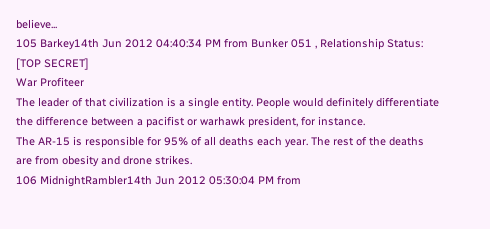believe...
105 Barkey14th Jun 2012 04:40:34 PM from Bunker 051 , Relationship Status: [TOP SECRET]
War Profiteer
The leader of that civilization is a single entity. People would definitely differentiate the difference between a pacifist or warhawk president, for instance.
The AR-15 is responsible for 95% of all deaths each year. The rest of the deaths are from obesity and drone strikes.
106 MidnightRambler14th Jun 2012 05:30:04 PM from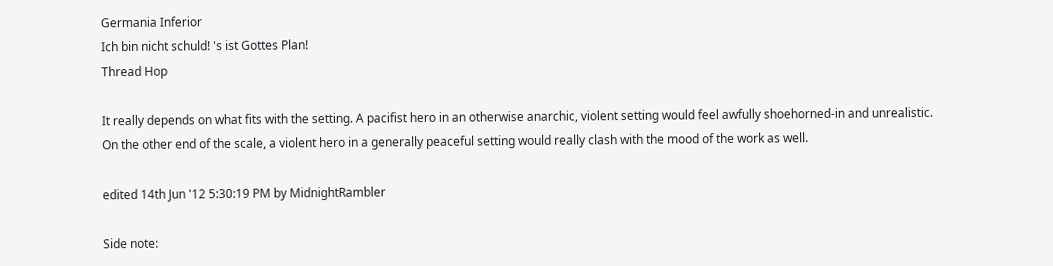Germania Inferior
Ich bin nicht schuld! 's ist Gottes Plan!
Thread Hop

It really depends on what fits with the setting. A pacifist hero in an otherwise anarchic, violent setting would feel awfully shoehorned-in and unrealistic. On the other end of the scale, a violent hero in a generally peaceful setting would really clash with the mood of the work as well.

edited 14th Jun '12 5:30:19 PM by MidnightRambler

Side note: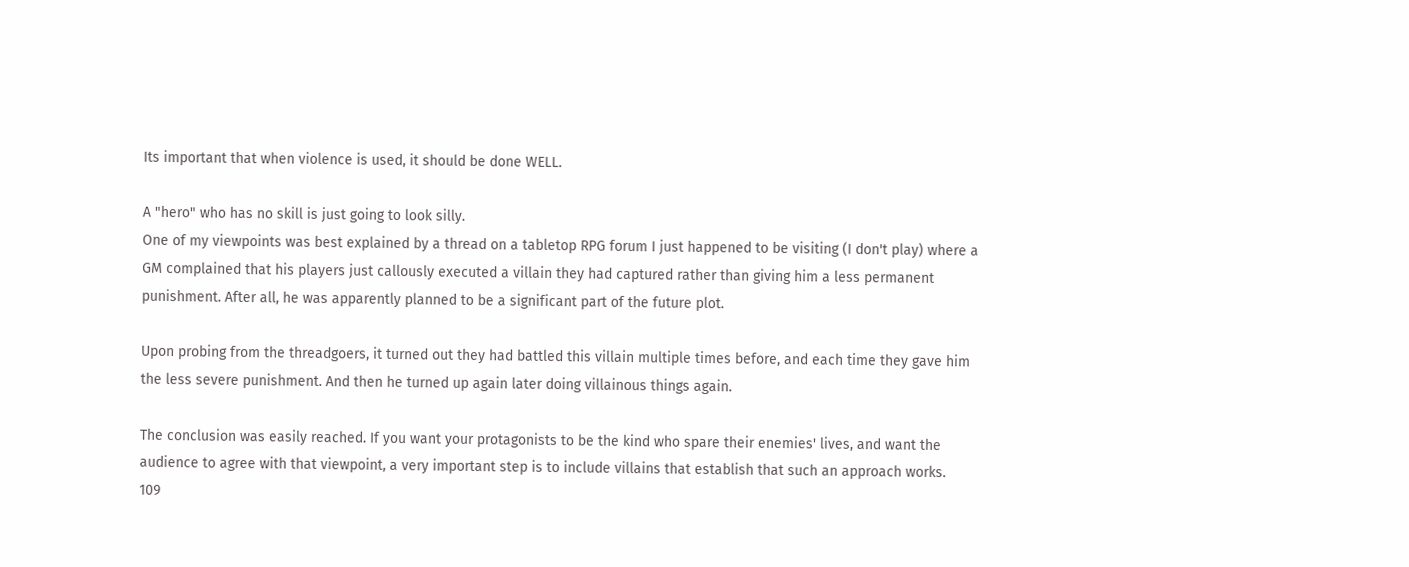Its important that when violence is used, it should be done WELL.

A "hero" who has no skill is just going to look silly.
One of my viewpoints was best explained by a thread on a tabletop RPG forum I just happened to be visiting (I don't play) where a GM complained that his players just callously executed a villain they had captured rather than giving him a less permanent punishment. After all, he was apparently planned to be a significant part of the future plot.

Upon probing from the threadgoers, it turned out they had battled this villain multiple times before, and each time they gave him the less severe punishment. And then he turned up again later doing villainous things again.

The conclusion was easily reached. If you want your protagonists to be the kind who spare their enemies' lives, and want the audience to agree with that viewpoint, a very important step is to include villains that establish that such an approach works.
109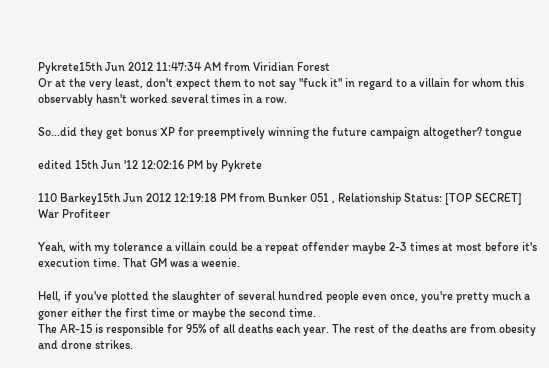Pykrete15th Jun 2012 11:47:34 AM from Viridian Forest
Or at the very least, don't expect them to not say "fuck it" in regard to a villain for whom this observably hasn't worked several times in a row.

So...did they get bonus XP for preemptively winning the future campaign altogether? tongue

edited 15th Jun '12 12:02:16 PM by Pykrete

110 Barkey15th Jun 2012 12:19:18 PM from Bunker 051 , Relationship Status: [TOP SECRET]
War Profiteer

Yeah, with my tolerance a villain could be a repeat offender maybe 2-3 times at most before it's execution time. That GM was a weenie.

Hell, if you've plotted the slaughter of several hundred people even once, you're pretty much a goner either the first time or maybe the second time.
The AR-15 is responsible for 95% of all deaths each year. The rest of the deaths are from obesity and drone strikes.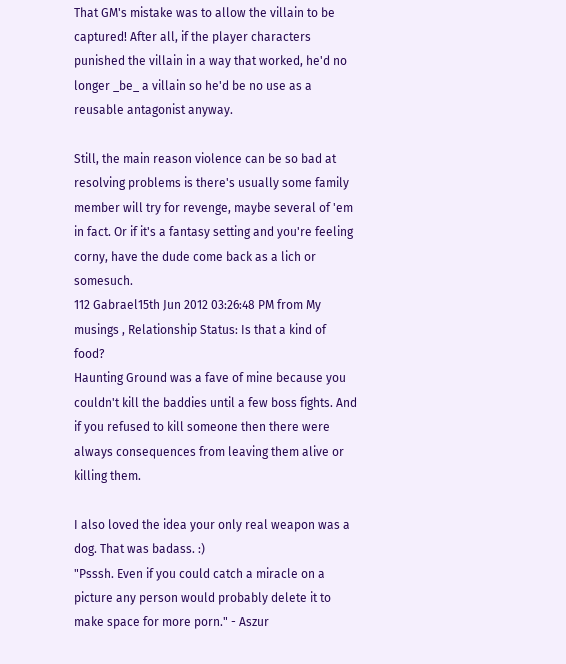That GM's mistake was to allow the villain to be captured! After all, if the player characters punished the villain in a way that worked, he'd no longer _be_ a villain so he'd be no use as a reusable antagonist anyway.

Still, the main reason violence can be so bad at resolving problems is there's usually some family member will try for revenge, maybe several of 'em in fact. Or if it's a fantasy setting and you're feeling corny, have the dude come back as a lich or somesuch.
112 Gabrael15th Jun 2012 03:26:48 PM from My musings , Relationship Status: Is that a kind of food?
Haunting Ground was a fave of mine because you couldn't kill the baddies until a few boss fights. And if you refused to kill someone then there were always consequences from leaving them alive or killing them.

I also loved the idea your only real weapon was a dog. That was badass. :)
"Psssh. Even if you could catch a miracle on a picture any person would probably delete it to make space for more porn." - Aszur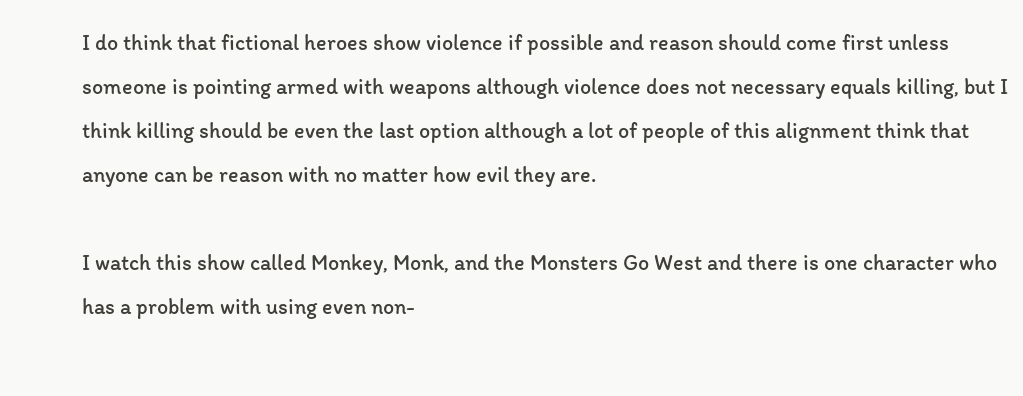I do think that fictional heroes show violence if possible and reason should come first unless someone is pointing armed with weapons although violence does not necessary equals killing, but I think killing should be even the last option although a lot of people of this alignment think that anyone can be reason with no matter how evil they are.

I watch this show called Monkey, Monk, and the Monsters Go West and there is one character who has a problem with using even non-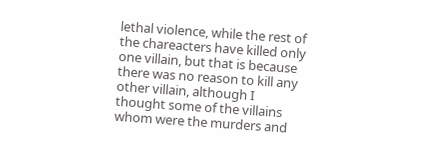lethal violence, while the rest of the chareacters have killed only one villain, but that is because there was no reason to kill any other villain, although I thought some of the villains whom were the murders and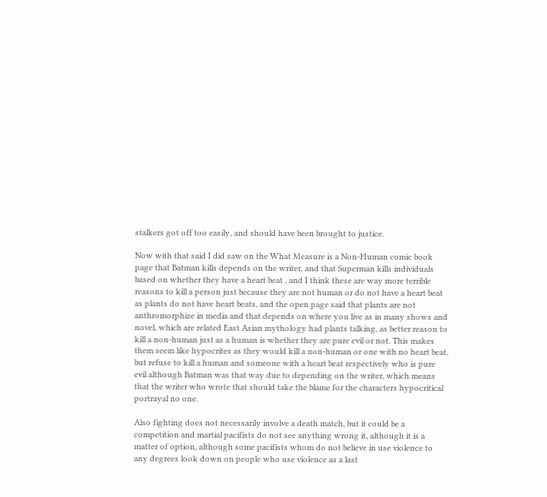stalkers got off too easily, and should have been brought to justice.

Now with that said I did saw on the What Measure is a Non-Human comic book page that Batman kills depends on the writer, and that Superman kills individuals based on whether they have a heart beat , and I think these are way more terrible reasons to kill a person just because they are not human or do not have a heart beat as plants do not have heart beats, and the open page said that plants are not anthromorphize in media and that depends on where you live as in many shows and novel, which are related East Asian mythology had plants talking, as better reason to kill a non-human just as a human is whether they are pure evil or not. This makes them seem like hypocrites as they would kill a non-human or one with no heart beat, but refuse to kill a human and someone with a heart beat respectively who is pure evil although Batman was that way due to depending on the writer, which means that the writer who wrote that should take the blame for the characters hypocritical portrayal no one.

Also fighting does not necessarily involve a death match, but it could be a competition and martial pacifists do not see anything wrong it, although it is a matter of option, although some pacifists whom do not believe in use violence to any degrees look down on people who use violence as a last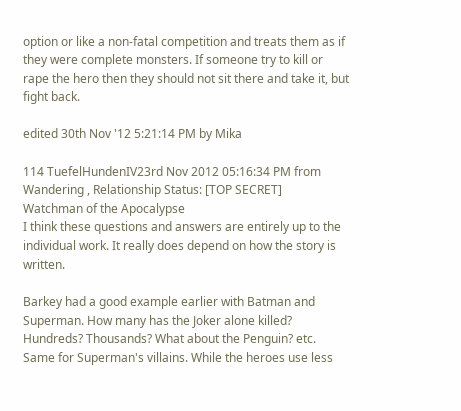option or like a non-fatal competition and treats them as if they were complete monsters. If someone try to kill or rape the hero then they should not sit there and take it, but fight back.

edited 30th Nov '12 5:21:14 PM by Mika

114 TuefelHundenIV23rd Nov 2012 05:16:34 PM from Wandering , Relationship Status: [TOP SECRET]
Watchman of the Apocalypse
I think these questions and answers are entirely up to the individual work. It really does depend on how the story is written.

Barkey had a good example earlier with Batman and Superman. How many has the Joker alone killed? Hundreds? Thousands? What about the Penguin? etc. Same for Superman's villains. While the heroes use less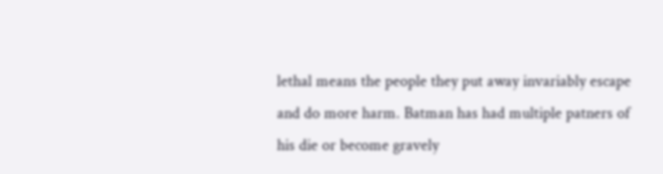lethal means the people they put away invariably escape and do more harm. Batman has had multiple patners of his die or become gravely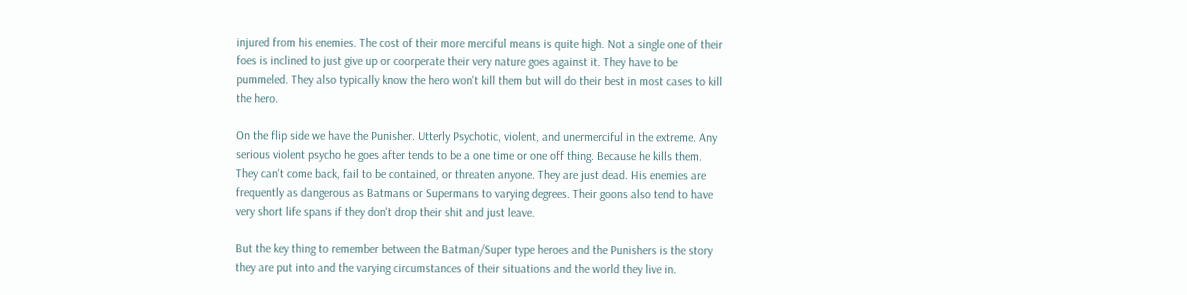injured from his enemies. The cost of their more merciful means is quite high. Not a single one of their foes is inclined to just give up or coorperate their very nature goes against it. They have to be pummeled. They also typically know the hero won't kill them but will do their best in most cases to kill the hero.

On the flip side we have the Punisher. Utterly Psychotic, violent, and unermerciful in the extreme. Any serious violent psycho he goes after tends to be a one time or one off thing. Because he kills them. They can't come back, fail to be contained, or threaten anyone. They are just dead. His enemies are frequently as dangerous as Batmans or Supermans to varying degrees. Their goons also tend to have very short life spans if they don't drop their shit and just leave.

But the key thing to remember between the Batman/Super type heroes and the Punishers is the story they are put into and the varying circumstances of their situations and the world they live in.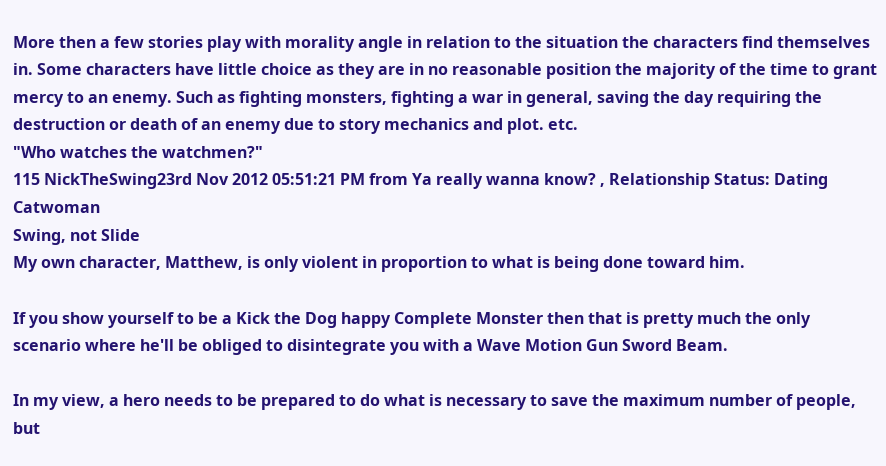More then a few stories play with morality angle in relation to the situation the characters find themselves in. Some characters have little choice as they are in no reasonable position the majority of the time to grant mercy to an enemy. Such as fighting monsters, fighting a war in general, saving the day requiring the destruction or death of an enemy due to story mechanics and plot. etc.
"Who watches the watchmen?"
115 NickTheSwing23rd Nov 2012 05:51:21 PM from Ya really wanna know? , Relationship Status: Dating Catwoman
Swing, not Slide
My own character, Matthew, is only violent in proportion to what is being done toward him.

If you show yourself to be a Kick the Dog happy Complete Monster then that is pretty much the only scenario where he'll be obliged to disintegrate you with a Wave Motion Gun Sword Beam.

In my view, a hero needs to be prepared to do what is necessary to save the maximum number of people, but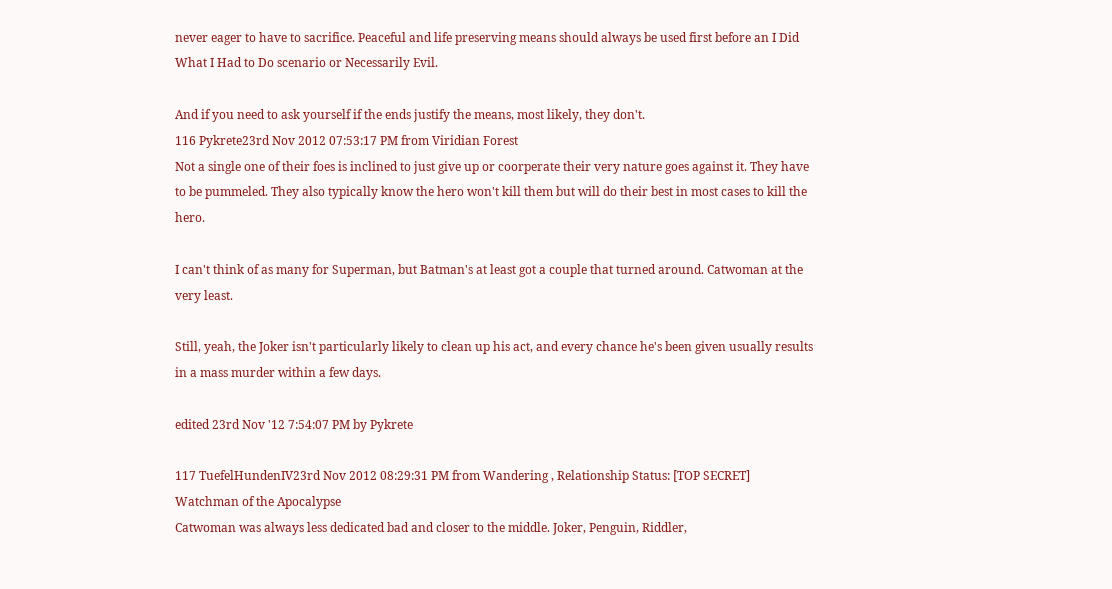never eager to have to sacrifice. Peaceful and life preserving means should always be used first before an I Did What I Had to Do scenario or Necessarily Evil.

And if you need to ask yourself if the ends justify the means, most likely, they don't.
116 Pykrete23rd Nov 2012 07:53:17 PM from Viridian Forest
Not a single one of their foes is inclined to just give up or coorperate their very nature goes against it. They have to be pummeled. They also typically know the hero won't kill them but will do their best in most cases to kill the hero.

I can't think of as many for Superman, but Batman's at least got a couple that turned around. Catwoman at the very least.

Still, yeah, the Joker isn't particularly likely to clean up his act, and every chance he's been given usually results in a mass murder within a few days.

edited 23rd Nov '12 7:54:07 PM by Pykrete

117 TuefelHundenIV23rd Nov 2012 08:29:31 PM from Wandering , Relationship Status: [TOP SECRET]
Watchman of the Apocalypse
Catwoman was always less dedicated bad and closer to the middle. Joker, Penguin, Riddler,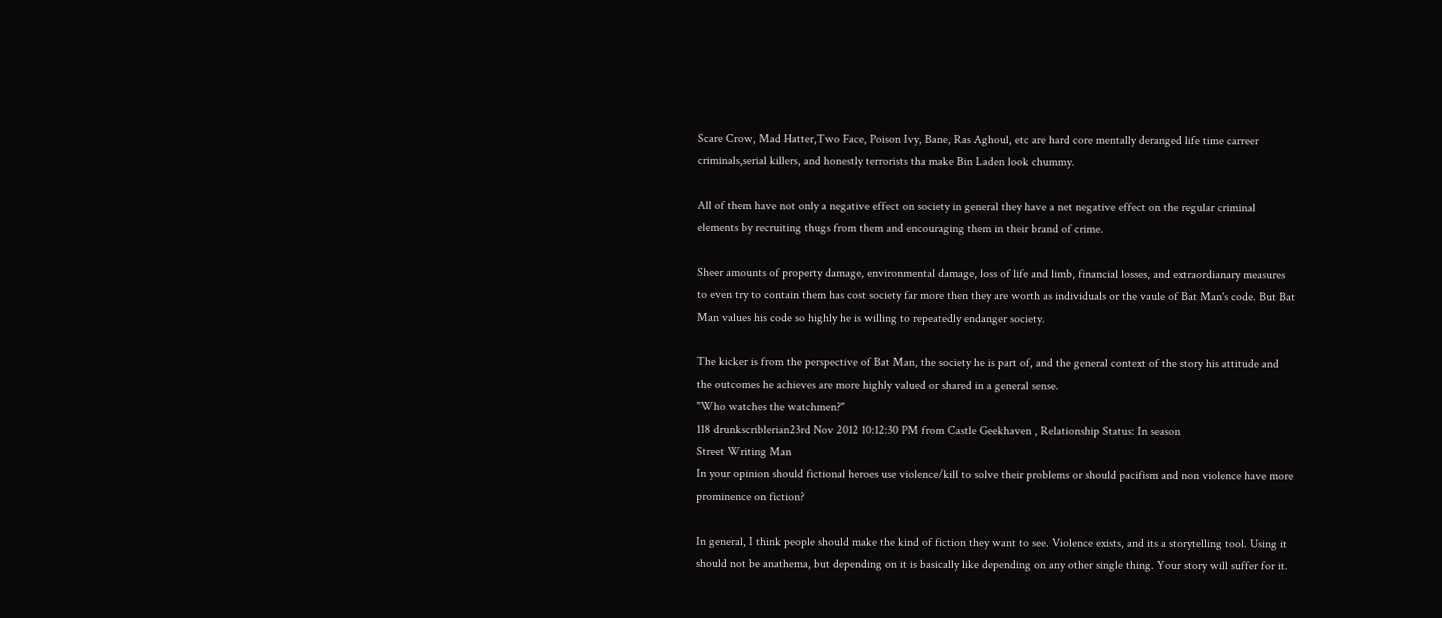Scare Crow, Mad Hatter,Two Face, Poison Ivy, Bane, Ras Aghoul, etc are hard core mentally deranged life time carreer criminals,serial killers, and honestly terrorists tha make Bin Laden look chummy.

All of them have not only a negative effect on society in general they have a net negative effect on the regular criminal elements by recruiting thugs from them and encouraging them in their brand of crime.

Sheer amounts of property damage, environmental damage, loss of life and limb, financial losses, and extraordianary measures to even try to contain them has cost society far more then they are worth as individuals or the vaule of Bat Man's code. But Bat Man values his code so highly he is willing to repeatedly endanger society.

The kicker is from the perspective of Bat Man, the society he is part of, and the general context of the story his attitude and the outcomes he achieves are more highly valued or shared in a general sense.
"Who watches the watchmen?"
118 drunkscriblerian23rd Nov 2012 10:12:30 PM from Castle Geekhaven , Relationship Status: In season
Street Writing Man
In your opinion should fictional heroes use violence/kill to solve their problems or should pacifism and non violence have more prominence on fiction?

In general, I think people should make the kind of fiction they want to see. Violence exists, and its a storytelling tool. Using it should not be anathema, but depending on it is basically like depending on any other single thing. Your story will suffer for it.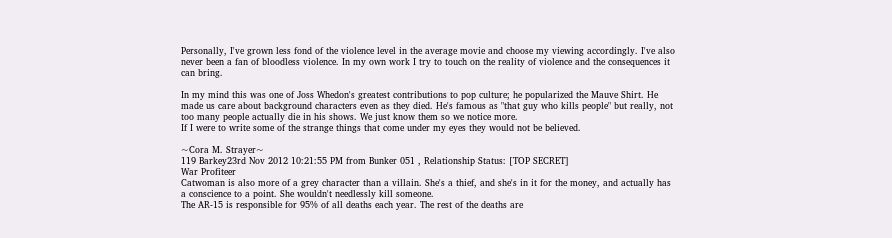Personally, I've grown less fond of the violence level in the average movie and choose my viewing accordingly. I've also never been a fan of bloodless violence. In my own work I try to touch on the reality of violence and the consequences it can bring.

In my mind this was one of Joss Whedon's greatest contributions to pop culture; he popularized the Mauve Shirt. He made us care about background characters even as they died. He's famous as "that guy who kills people" but really, not too many people actually die in his shows. We just know them so we notice more.
If I were to write some of the strange things that come under my eyes they would not be believed.

~Cora M. Strayer~
119 Barkey23rd Nov 2012 10:21:55 PM from Bunker 051 , Relationship Status: [TOP SECRET]
War Profiteer
Catwoman is also more of a grey character than a villain. She's a thief, and she's in it for the money, and actually has a conscience to a point. She wouldn't needlessly kill someone.
The AR-15 is responsible for 95% of all deaths each year. The rest of the deaths are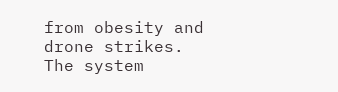from obesity and drone strikes.
The system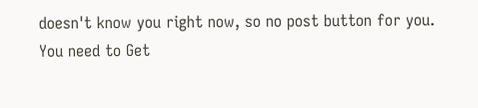doesn't know you right now, so no post button for you.
You need to Get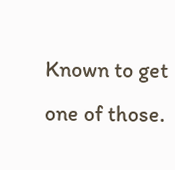Known to get one of those.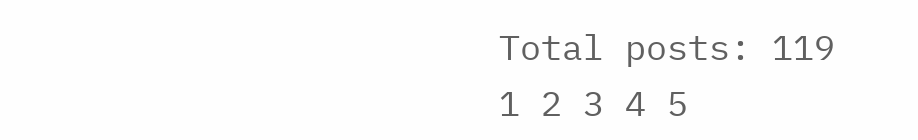Total posts: 119
1 2 3 4 5